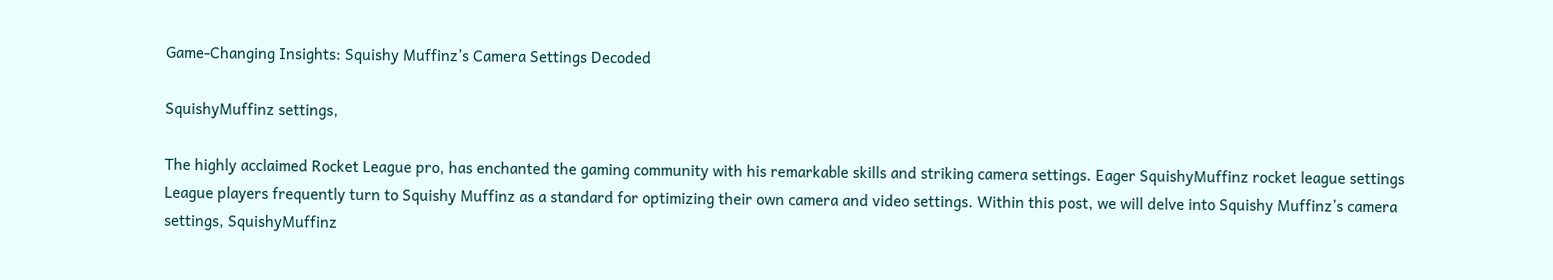Game-Changing Insights: Squishy Muffinz’s Camera Settings Decoded

SquishyMuffinz settings,

The highly acclaimed Rocket League pro, has enchanted the gaming community with his remarkable skills and striking camera settings. Eager SquishyMuffinz rocket league settings League players frequently turn to Squishy Muffinz as a standard for optimizing their own camera and video settings. Within this post, we will delve into Squishy Muffinz’s camera settings, SquishyMuffinz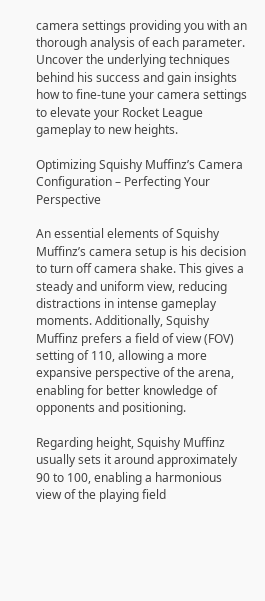camera settings providing you with an thorough analysis of each parameter. Uncover the underlying techniques behind his success and gain insights how to fine-tune your camera settings to elevate your Rocket League gameplay to new heights.

Optimizing Squishy Muffinz’s Camera Configuration – Perfecting Your Perspective

An essential elements of Squishy Muffinz’s camera setup is his decision to turn off camera shake. This gives a steady and uniform view, reducing distractions in intense gameplay moments. Additionally, Squishy Muffinz prefers a field of view (FOV) setting of 110, allowing a more expansive perspective of the arena, enabling for better knowledge of opponents and positioning.

Regarding height, Squishy Muffinz usually sets it around approximately 90 to 100, enabling a harmonious view of the playing field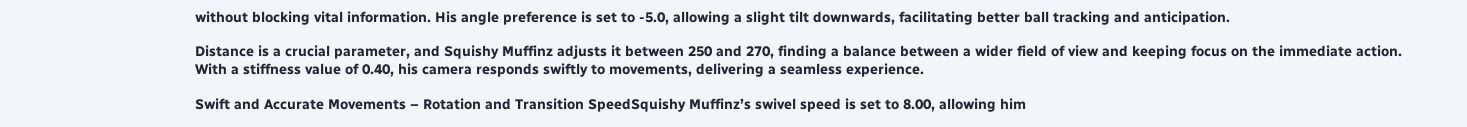without blocking vital information. His angle preference is set to -5.0, allowing a slight tilt downwards, facilitating better ball tracking and anticipation.

Distance is a crucial parameter, and Squishy Muffinz adjusts it between 250 and 270, finding a balance between a wider field of view and keeping focus on the immediate action. With a stiffness value of 0.40, his camera responds swiftly to movements, delivering a seamless experience.

Swift and Accurate Movements – Rotation and Transition SpeedSquishy Muffinz’s swivel speed is set to 8.00, allowing him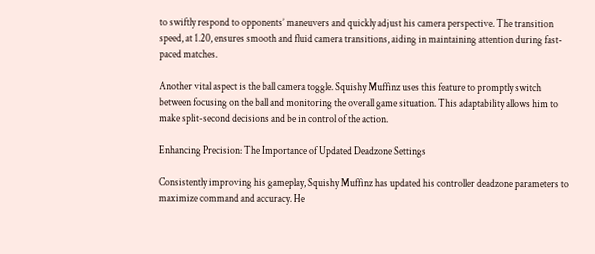to swiftly respond to opponents’ maneuvers and quickly adjust his camera perspective. The transition speed, at 1.20, ensures smooth and fluid camera transitions, aiding in maintaining attention during fast-paced matches.

Another vital aspect is the ball camera toggle. Squishy Muffinz uses this feature to promptly switch between focusing on the ball and monitoring the overall game situation. This adaptability allows him to make split-second decisions and be in control of the action.

Enhancing Precision: The Importance of Updated Deadzone Settings

Consistently improving his gameplay, Squishy Muffinz has updated his controller deadzone parameters to maximize command and accuracy. He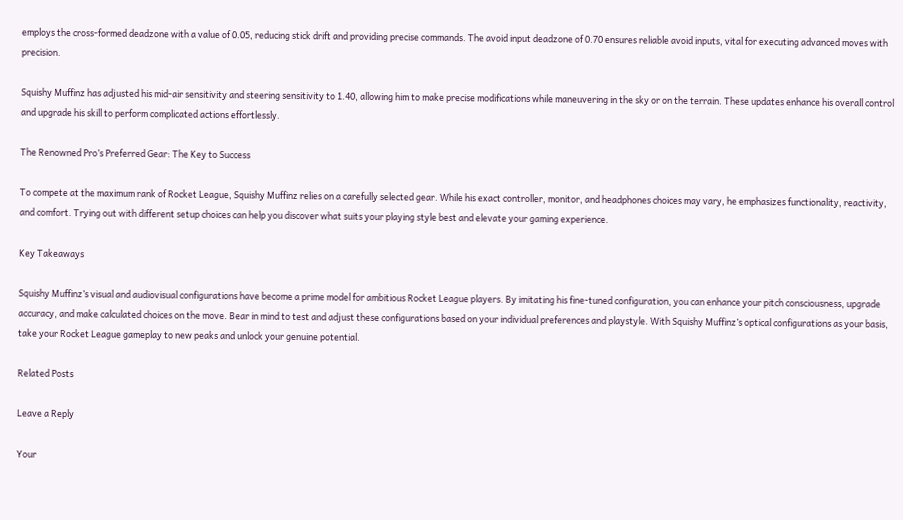employs the cross-formed deadzone with a value of 0.05, reducing stick drift and providing precise commands. The avoid input deadzone of 0.70 ensures reliable avoid inputs, vital for executing advanced moves with precision.

Squishy Muffinz has adjusted his mid-air sensitivity and steering sensitivity to 1.40, allowing him to make precise modifications while maneuvering in the sky or on the terrain. These updates enhance his overall control and upgrade his skill to perform complicated actions effortlessly.

The Renowned Pro’s Preferred Gear: The Key to Success

To compete at the maximum rank of Rocket League, Squishy Muffinz relies on a carefully selected gear. While his exact controller, monitor, and headphones choices may vary, he emphasizes functionality, reactivity, and comfort. Trying out with different setup choices can help you discover what suits your playing style best and elevate your gaming experience.

Key Takeaways

Squishy Muffinz’s visual and audiovisual configurations have become a prime model for ambitious Rocket League players. By imitating his fine-tuned configuration, you can enhance your pitch consciousness, upgrade accuracy, and make calculated choices on the move. Bear in mind to test and adjust these configurations based on your individual preferences and playstyle. With Squishy Muffinz’s optical configurations as your basis, take your Rocket League gameplay to new peaks and unlock your genuine potential.

Related Posts

Leave a Reply

Your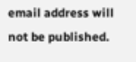email address will not be published.